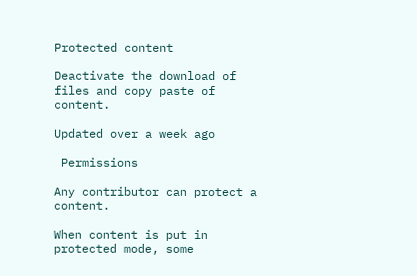Protected content

Deactivate the download of files and copy paste of content.

Updated over a week ago

 Permissions

Any contributor can protect a content.

When content is put in protected mode, some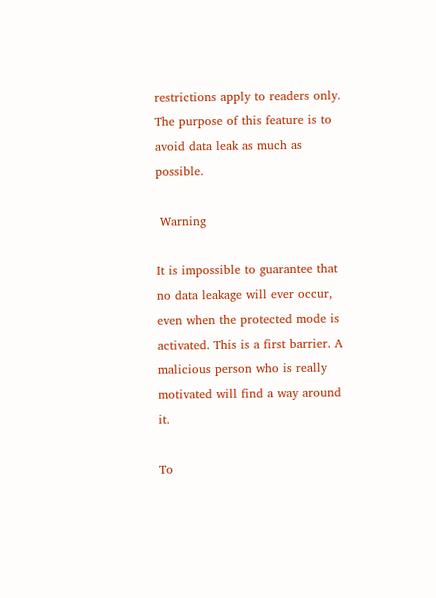restrictions apply to readers only. The purpose of this feature is to avoid data leak as much as possible.

 Warning

It is impossible to guarantee that no data leakage will ever occur, even when the protected mode is activated. This is a first barrier. A malicious person who is really motivated will find a way around it.

To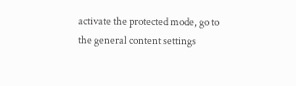activate the protected mode, go to the general content settings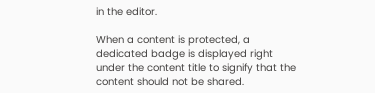in the editor.

When a content is protected, a dedicated badge is displayed right under the content title to signify that the content should not be shared.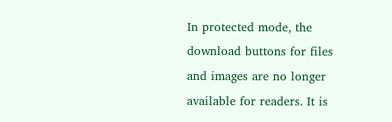In protected mode, the download buttons for files and images are no longer available for readers. It is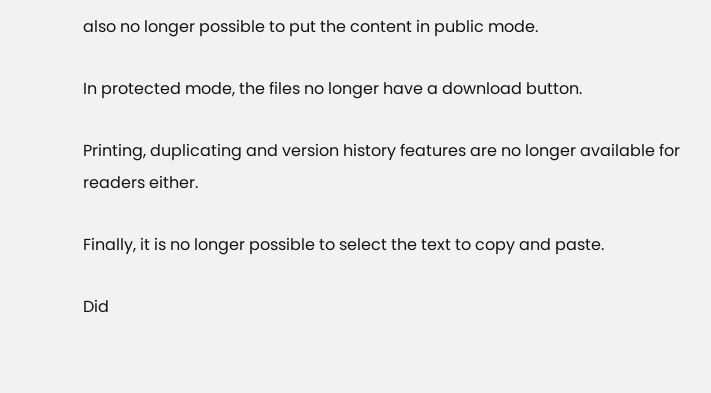also no longer possible to put the content in public mode.

In protected mode, the files no longer have a download button.

Printing, duplicating and version history features are no longer available for readers either.

Finally, it is no longer possible to select the text to copy and paste.

Did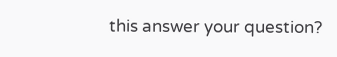this answer your question?